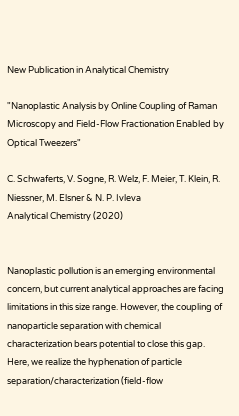New Publication in Analytical Chemistry

"Nanoplastic Analysis by Online Coupling of Raman Microscopy and Field-Flow Fractionation Enabled by Optical Tweezers"

C. Schwaferts, V. Sogne, R. Welz, F. Meier, T. Klein, R. Niessner, M. Elsner & N. P. Ivleva
Analytical Chemistry (2020)


Nanoplastic pollution is an emerging environmental concern, but current analytical approaches are facing limitations in this size range. However, the coupling of nanoparticle separation with chemical characterization bears potential to close this gap. Here, we realize the hyphenation of particle separation/characterization (field-flow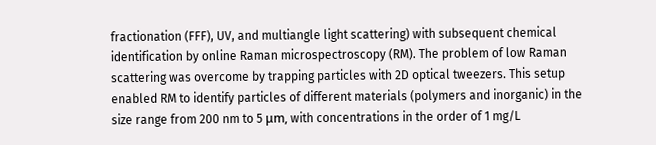fractionation (FFF), UV, and multiangle light scattering) with subsequent chemical identification by online Raman microspectroscopy (RM). The problem of low Raman scattering was overcome by trapping particles with 2D optical tweezers. This setup enabled RM to identify particles of different materials (polymers and inorganic) in the size range from 200 nm to 5 μm, with concentrations in the order of 1 mg/L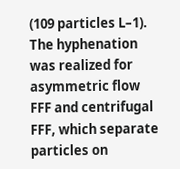(109 particles L–1). The hyphenation was realized for asymmetric flow FFF and centrifugal FFF, which separate particles on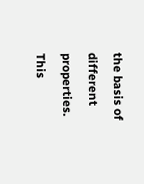the basis of different properties. This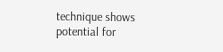technique shows potential for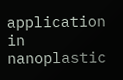application in nanoplastic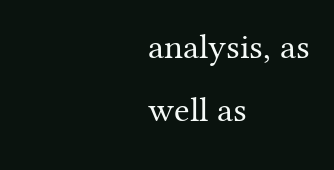analysis, as well as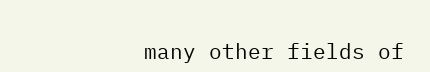many other fields of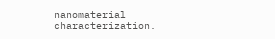nanomaterial characterization.